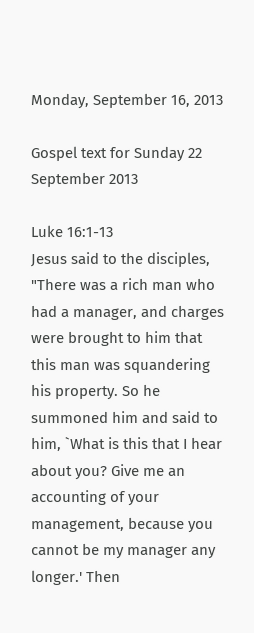Monday, September 16, 2013

Gospel text for Sunday 22 September 2013

Luke 16:1-13
Jesus said to the disciples, "There was a rich man who had a manager, and charges were brought to him that this man was squandering his property. So he summoned him and said to him, `What is this that I hear about you? Give me an accounting of your management, because you cannot be my manager any longer.' Then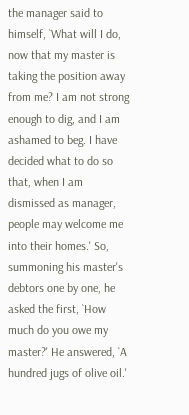the manager said to himself, `What will I do, now that my master is taking the position away from me? I am not strong enough to dig, and I am ashamed to beg. I have decided what to do so that, when I am dismissed as manager, people may welcome me into their homes.' So, summoning his master's debtors one by one, he asked the first, `How much do you owe my master?' He answered, `A hundred jugs of olive oil.'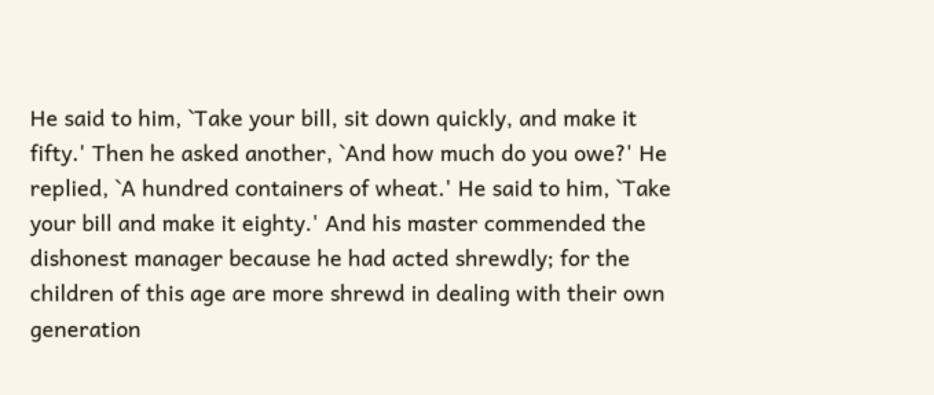He said to him, `Take your bill, sit down quickly, and make it fifty.' Then he asked another, `And how much do you owe?' He replied, `A hundred containers of wheat.' He said to him, `Take your bill and make it eighty.' And his master commended the dishonest manager because he had acted shrewdly; for the children of this age are more shrewd in dealing with their own generation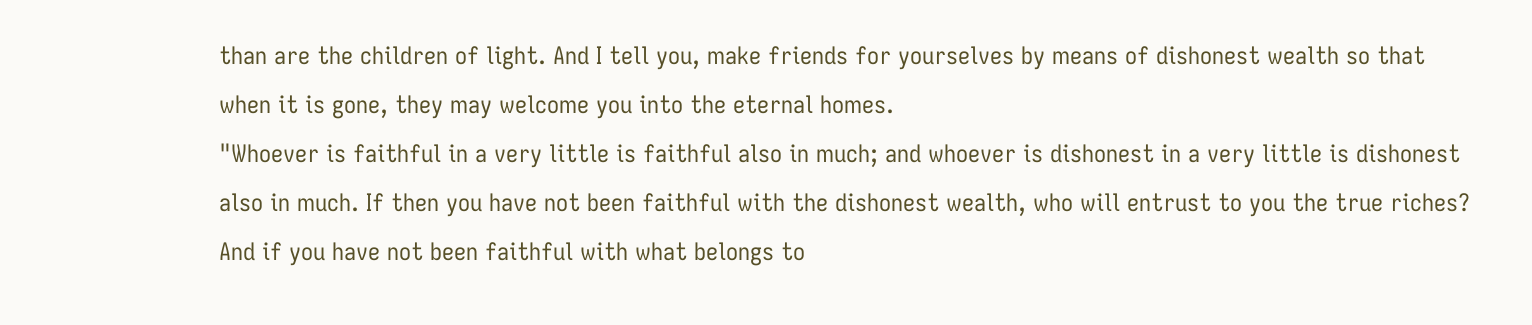than are the children of light. And I tell you, make friends for yourselves by means of dishonest wealth so that when it is gone, they may welcome you into the eternal homes.
"Whoever is faithful in a very little is faithful also in much; and whoever is dishonest in a very little is dishonest also in much. If then you have not been faithful with the dishonest wealth, who will entrust to you the true riches? And if you have not been faithful with what belongs to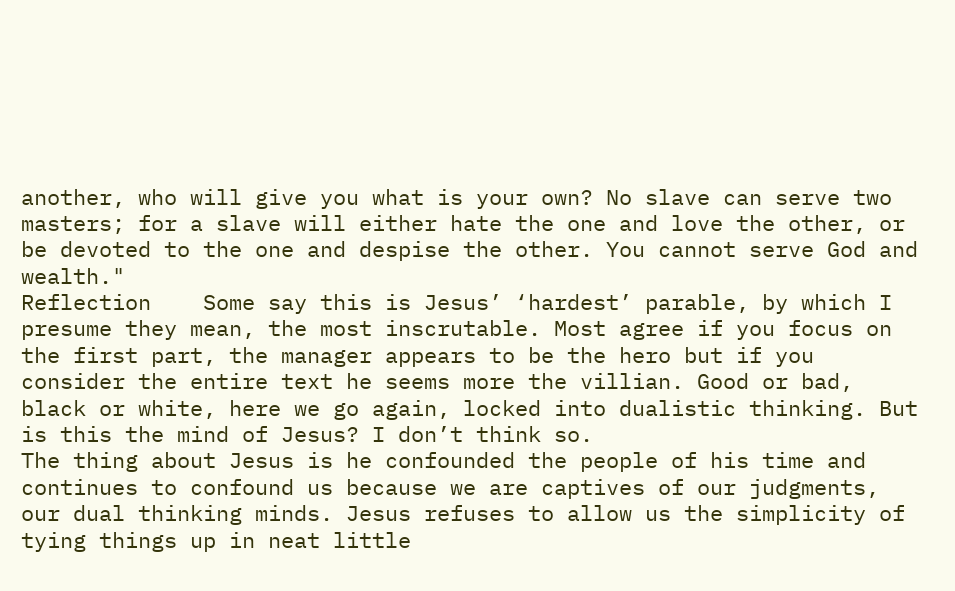another, who will give you what is your own? No slave can serve two masters; for a slave will either hate the one and love the other, or be devoted to the one and despise the other. You cannot serve God and wealth."
Reflection    Some say this is Jesus’ ‘hardest’ parable, by which I presume they mean, the most inscrutable. Most agree if you focus on the first part, the manager appears to be the hero but if you consider the entire text he seems more the villian. Good or bad, black or white, here we go again, locked into dualistic thinking. But is this the mind of Jesus? I don’t think so.
The thing about Jesus is he confounded the people of his time and continues to confound us because we are captives of our judgments, our dual thinking minds. Jesus refuses to allow us the simplicity of tying things up in neat little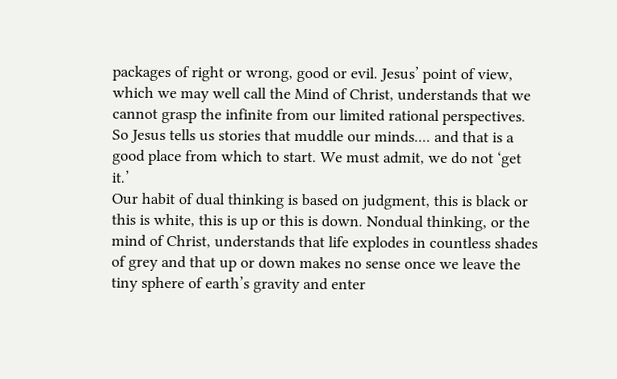packages of right or wrong, good or evil. Jesus’ point of view, which we may well call the Mind of Christ, understands that we cannot grasp the infinite from our limited rational perspectives. So Jesus tells us stories that muddle our minds.... and that is a good place from which to start. We must admit, we do not ‘get it.’
Our habit of dual thinking is based on judgment, this is black or this is white, this is up or this is down. Nondual thinking, or the mind of Christ, understands that life explodes in countless shades of grey and that up or down makes no sense once we leave the tiny sphere of earth’s gravity and enter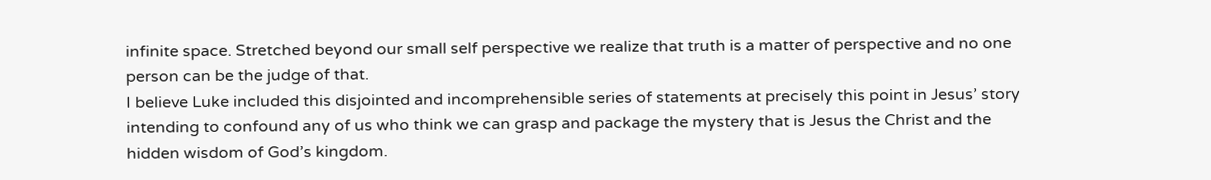infinite space. Stretched beyond our small self perspective we realize that truth is a matter of perspective and no one person can be the judge of that.
I believe Luke included this disjointed and incomprehensible series of statements at precisely this point in Jesus’ story intending to confound any of us who think we can grasp and package the mystery that is Jesus the Christ and the hidden wisdom of God’s kingdom.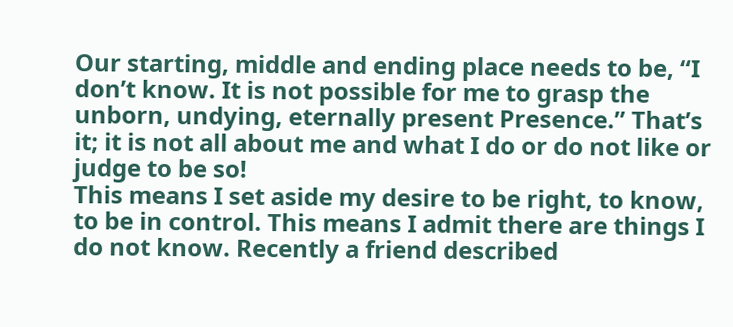Our starting, middle and ending place needs to be, “I don’t know. It is not possible for me to grasp the unborn, undying, eternally present Presence.” That’s it; it is not all about me and what I do or do not like or judge to be so!
This means I set aside my desire to be right, to know, to be in control. This means I admit there are things I do not know. Recently a friend described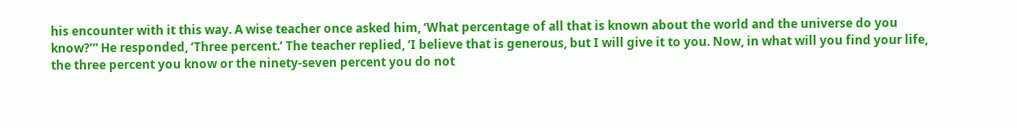his encounter with it this way. A wise teacher once asked him, ‘What percentage of all that is known about the world and the universe do you know?’” He responded, ‘Three percent.’ The teacher replied, ‘I believe that is generous, but I will give it to you. Now, in what will you find your life, the three percent you know or the ninety-seven percent you do not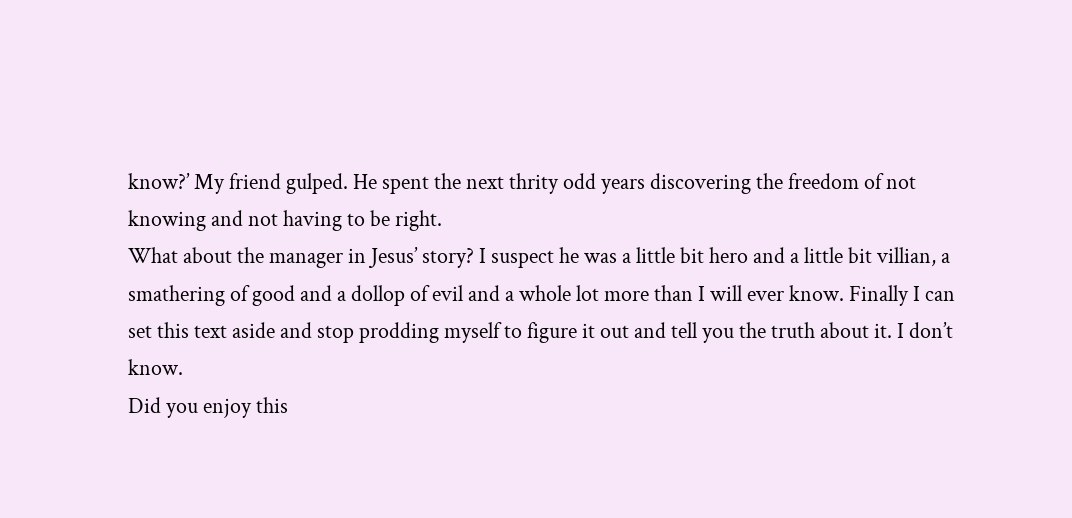know?’ My friend gulped. He spent the next thrity odd years discovering the freedom of not knowing and not having to be right.
What about the manager in Jesus’ story? I suspect he was a little bit hero and a little bit villian, a smathering of good and a dollop of evil and a whole lot more than I will ever know. Finally I can set this text aside and stop prodding myself to figure it out and tell you the truth about it. I don’t know.
Did you enjoy this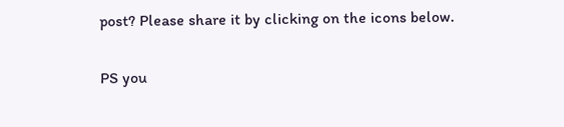post? Please share it by clicking on the icons below.

PS you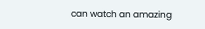can watch an amazing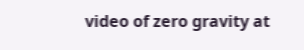video of zero gravity at